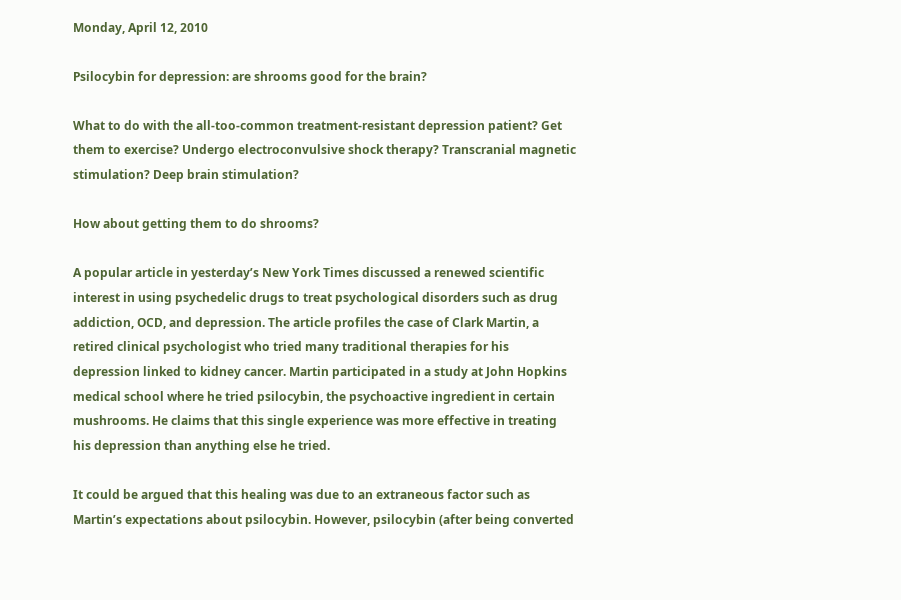Monday, April 12, 2010

Psilocybin for depression: are shrooms good for the brain?

What to do with the all-too-common treatment-resistant depression patient? Get them to exercise? Undergo electroconvulsive shock therapy? Transcranial magnetic stimulation? Deep brain stimulation?

How about getting them to do shrooms?

A popular article in yesterday’s New York Times discussed a renewed scientific interest in using psychedelic drugs to treat psychological disorders such as drug addiction, OCD, and depression. The article profiles the case of Clark Martin, a retired clinical psychologist who tried many traditional therapies for his depression linked to kidney cancer. Martin participated in a study at John Hopkins medical school where he tried psilocybin, the psychoactive ingredient in certain mushrooms. He claims that this single experience was more effective in treating his depression than anything else he tried.

It could be argued that this healing was due to an extraneous factor such as Martin’s expectations about psilocybin. However, psilocybin (after being converted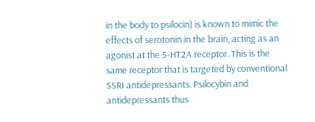in the body to psilocin) is known to mimic the effects of serotonin in the brain, acting as an agonist at the 5-HT2A receptor. This is the same receptor that is targeted by conventional SSRI antidepressants. Psilocybin and antidepressants thus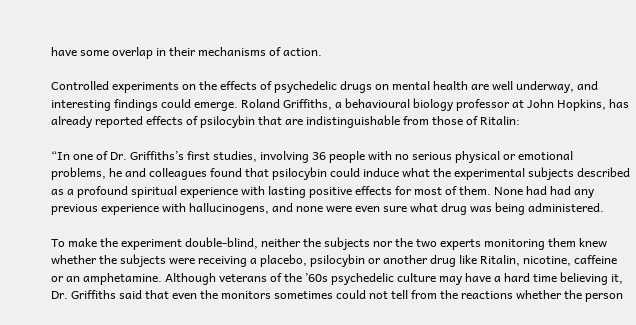have some overlap in their mechanisms of action.

Controlled experiments on the effects of psychedelic drugs on mental health are well underway, and interesting findings could emerge. Roland Griffiths, a behavioural biology professor at John Hopkins, has already reported effects of psilocybin that are indistinguishable from those of Ritalin:

“In one of Dr. Griffiths’s first studies, involving 36 people with no serious physical or emotional problems, he and colleagues found that psilocybin could induce what the experimental subjects described as a profound spiritual experience with lasting positive effects for most of them. None had had any previous experience with hallucinogens, and none were even sure what drug was being administered.

To make the experiment double-blind, neither the subjects nor the two experts monitoring them knew whether the subjects were receiving a placebo, psilocybin or another drug like Ritalin, nicotine, caffeine or an amphetamine. Although veterans of the ’60s psychedelic culture may have a hard time believing it, Dr. Griffiths said that even the monitors sometimes could not tell from the reactions whether the person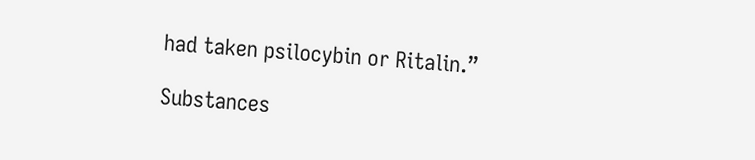had taken psilocybin or Ritalin.”

Substances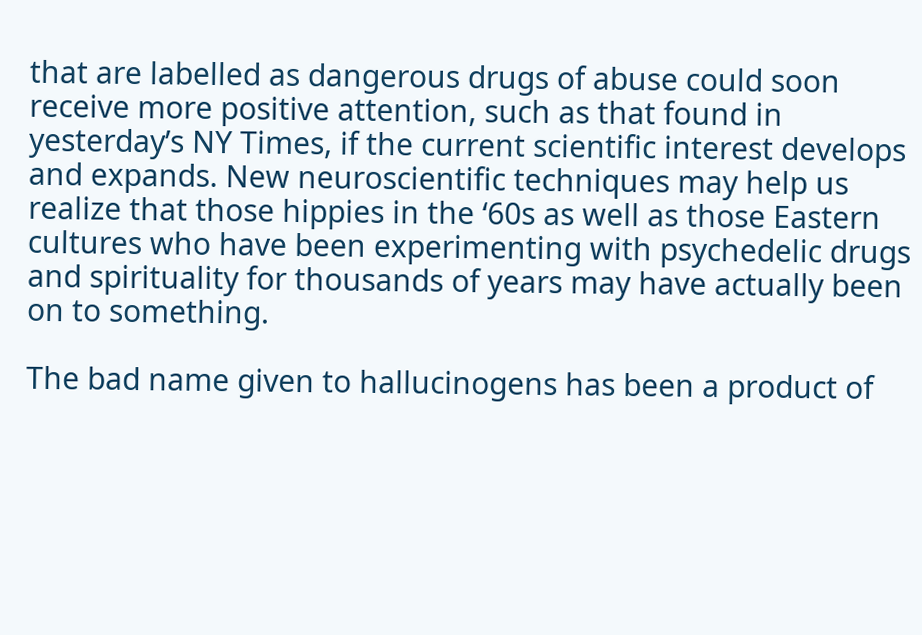that are labelled as dangerous drugs of abuse could soon receive more positive attention, such as that found in yesterday’s NY Times, if the current scientific interest develops and expands. New neuroscientific techniques may help us realize that those hippies in the ‘60s as well as those Eastern cultures who have been experimenting with psychedelic drugs and spirituality for thousands of years may have actually been on to something.

The bad name given to hallucinogens has been a product of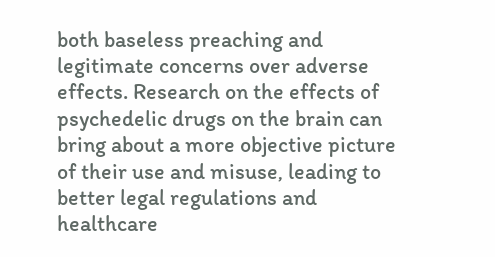both baseless preaching and legitimate concerns over adverse effects. Research on the effects of psychedelic drugs on the brain can bring about a more objective picture of their use and misuse, leading to better legal regulations and healthcare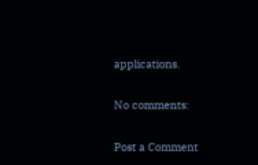applications.

No comments:

Post a Comment